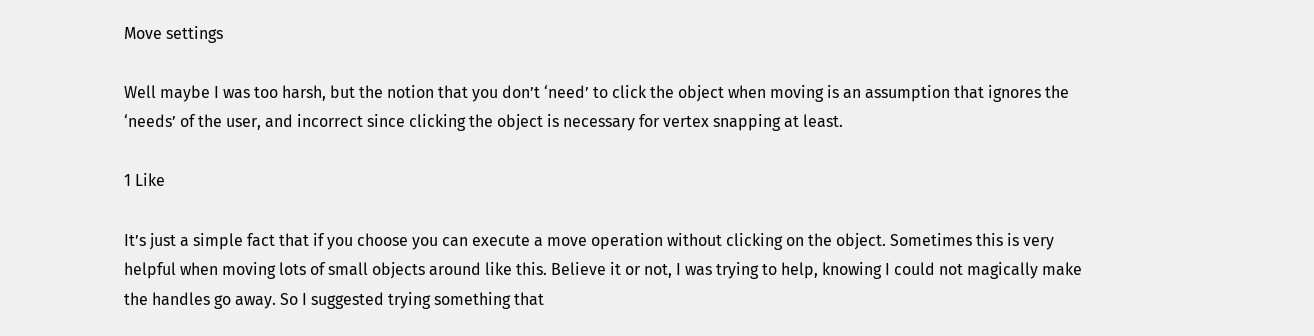Move settings

Well maybe I was too harsh, but the notion that you don’t ‘need’ to click the object when moving is an assumption that ignores the ‘needs’ of the user, and incorrect since clicking the object is necessary for vertex snapping at least.

1 Like

It’s just a simple fact that if you choose you can execute a move operation without clicking on the object. Sometimes this is very helpful when moving lots of small objects around like this. Believe it or not, I was trying to help, knowing I could not magically make the handles go away. So I suggested trying something that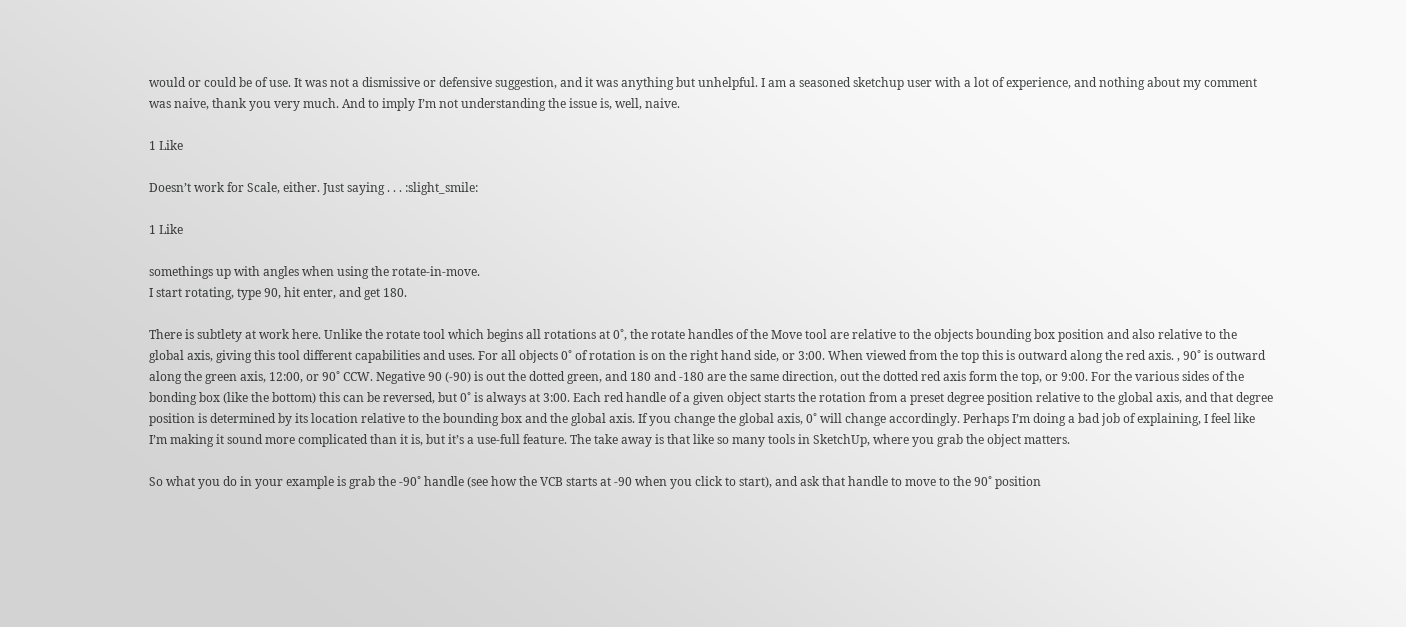would or could be of use. It was not a dismissive or defensive suggestion, and it was anything but unhelpful. I am a seasoned sketchup user with a lot of experience, and nothing about my comment was naive, thank you very much. And to imply I’m not understanding the issue is, well, naive.

1 Like

Doesn’t work for Scale, either. Just saying . . . :slight_smile:

1 Like

somethings up with angles when using the rotate-in-move.
I start rotating, type 90, hit enter, and get 180.

There is subtlety at work here. Unlike the rotate tool which begins all rotations at 0˚, the rotate handles of the Move tool are relative to the objects bounding box position and also relative to the global axis, giving this tool different capabilities and uses. For all objects 0˚ of rotation is on the right hand side, or 3:00. When viewed from the top this is outward along the red axis. , 90˚ is outward along the green axis, 12:00, or 90˚ CCW. Negative 90 (-90) is out the dotted green, and 180 and -180 are the same direction, out the dotted red axis form the top, or 9:00. For the various sides of the bonding box (like the bottom) this can be reversed, but 0˚ is always at 3:00. Each red handle of a given object starts the rotation from a preset degree position relative to the global axis, and that degree position is determined by its location relative to the bounding box and the global axis. If you change the global axis, 0˚ will change accordingly. Perhaps I’m doing a bad job of explaining, I feel like I’m making it sound more complicated than it is, but it’s a use-full feature. The take away is that like so many tools in SketchUp, where you grab the object matters.

So what you do in your example is grab the -90˚ handle (see how the VCB starts at -90 when you click to start), and ask that handle to move to the 90˚ position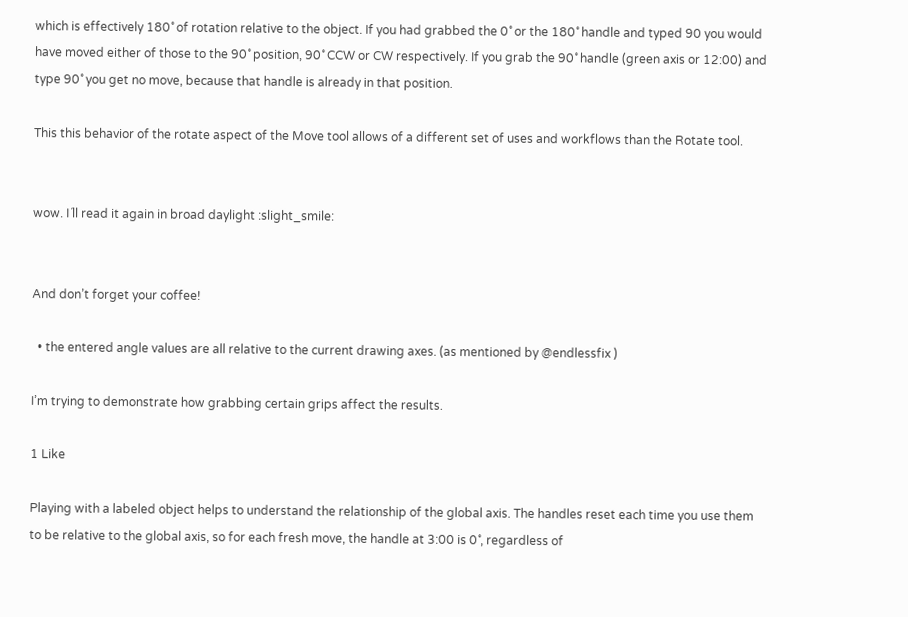which is effectively 180˚ of rotation relative to the object. If you had grabbed the 0˚ or the 180˚ handle and typed 90 you would have moved either of those to the 90˚ position, 90˚ CCW or CW respectively. If you grab the 90˚ handle (green axis or 12:00) and type 90˚ you get no move, because that handle is already in that position.

This this behavior of the rotate aspect of the Move tool allows of a different set of uses and workflows than the Rotate tool.


wow. I´ll read it again in broad daylight :slight_smile:


And don’t forget your coffee!

  • the entered angle values are all relative to the current drawing axes. (as mentioned by @endlessfix )

I’m trying to demonstrate how grabbing certain grips affect the results.

1 Like

Playing with a labeled object helps to understand the relationship of the global axis. The handles reset each time you use them to be relative to the global axis, so for each fresh move, the handle at 3:00 is 0˚, regardless of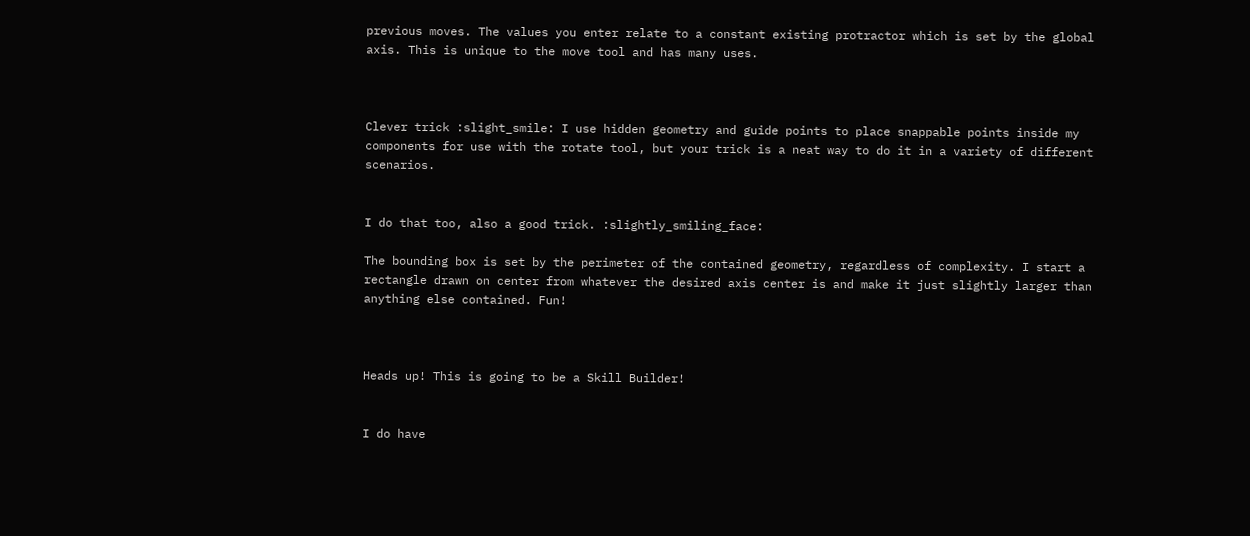previous moves. The values you enter relate to a constant existing protractor which is set by the global axis. This is unique to the move tool and has many uses.



Clever trick :slight_smile: I use hidden geometry and guide points to place snappable points inside my components for use with the rotate tool, but your trick is a neat way to do it in a variety of different scenarios.


I do that too, also a good trick. :slightly_smiling_face:

The bounding box is set by the perimeter of the contained geometry, regardless of complexity. I start a rectangle drawn on center from whatever the desired axis center is and make it just slightly larger than anything else contained. Fun!



Heads up! This is going to be a Skill Builder!


I do have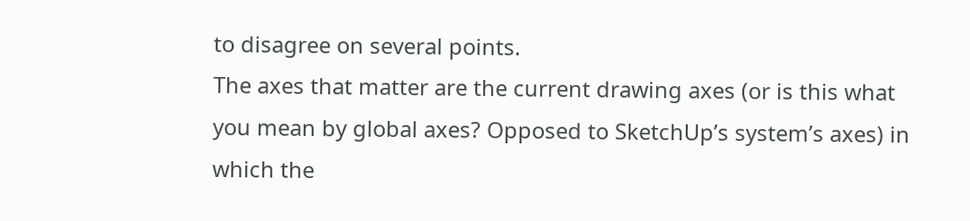to disagree on several points.
The axes that matter are the current drawing axes (or is this what you mean by global axes? Opposed to SketchUp’s system’s axes) in which the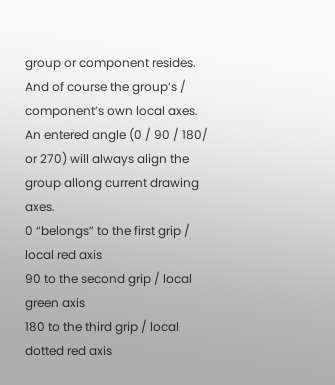group or component resides. And of course the group’s / component’s own local axes.
An entered angle (0 / 90 / 180/ or 270) will always align the group allong current drawing axes.
0 “belongs” to the first grip / local red axis
90 to the second grip / local green axis
180 to the third grip / local dotted red axis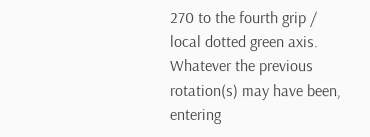270 to the fourth grip / local dotted green axis.
Whatever the previous rotation(s) may have been, entering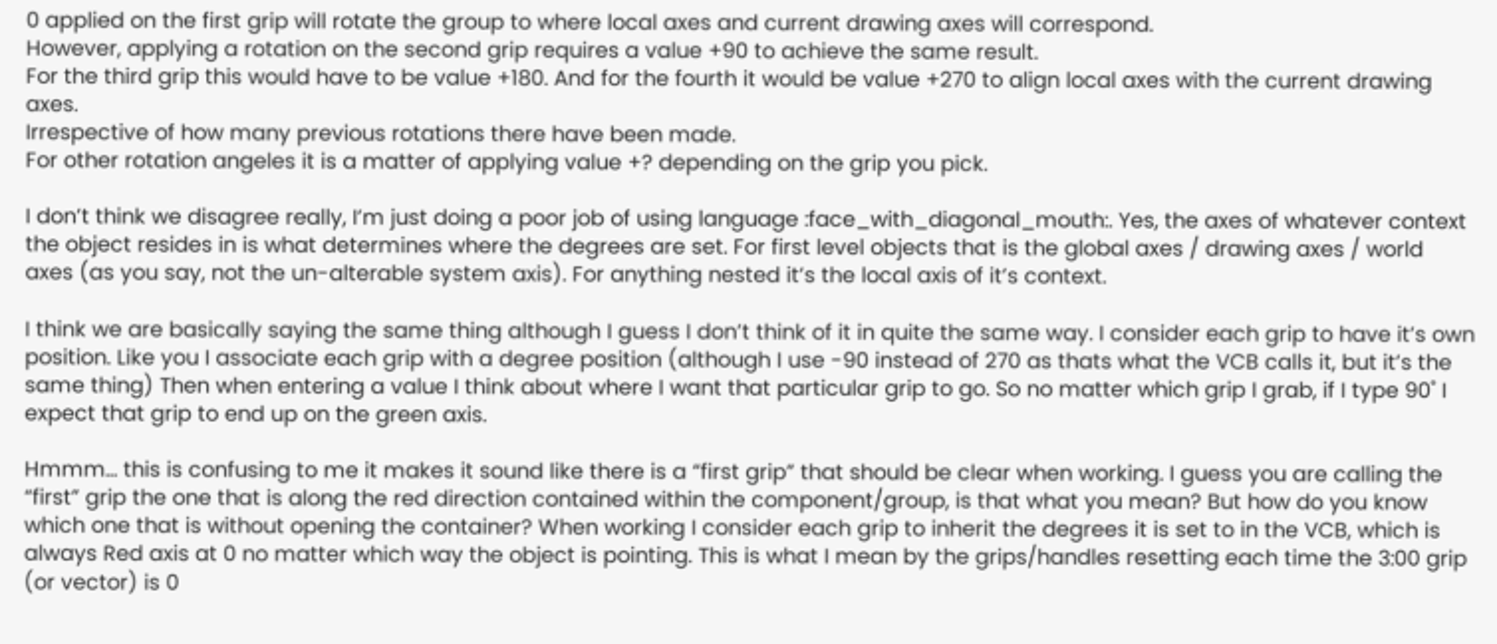0 applied on the first grip will rotate the group to where local axes and current drawing axes will correspond.
However, applying a rotation on the second grip requires a value +90 to achieve the same result.
For the third grip this would have to be value +180. And for the fourth it would be value +270 to align local axes with the current drawing axes.
Irrespective of how many previous rotations there have been made.
For other rotation angeles it is a matter of applying value +? depending on the grip you pick.

I don’t think we disagree really, I’m just doing a poor job of using language :face_with_diagonal_mouth:. Yes, the axes of whatever context the object resides in is what determines where the degrees are set. For first level objects that is the global axes / drawing axes / world axes (as you say, not the un-alterable system axis). For anything nested it’s the local axis of it’s context.

I think we are basically saying the same thing although I guess I don’t think of it in quite the same way. I consider each grip to have it’s own position. Like you I associate each grip with a degree position (although I use -90 instead of 270 as thats what the VCB calls it, but it’s the same thing) Then when entering a value I think about where I want that particular grip to go. So no matter which grip I grab, if I type 90˚ I expect that grip to end up on the green axis.

Hmmm… this is confusing to me it makes it sound like there is a “first grip” that should be clear when working. I guess you are calling the “first” grip the one that is along the red direction contained within the component/group, is that what you mean? But how do you know which one that is without opening the container? When working I consider each grip to inherit the degrees it is set to in the VCB, which is always Red axis at 0 no matter which way the object is pointing. This is what I mean by the grips/handles resetting each time the 3:00 grip (or vector) is 0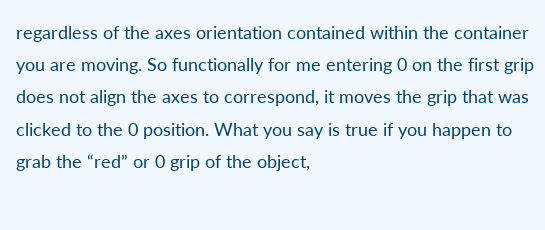regardless of the axes orientation contained within the container you are moving. So functionally for me entering 0 on the first grip does not align the axes to correspond, it moves the grip that was clicked to the 0 position. What you say is true if you happen to grab the “red” or 0 grip of the object,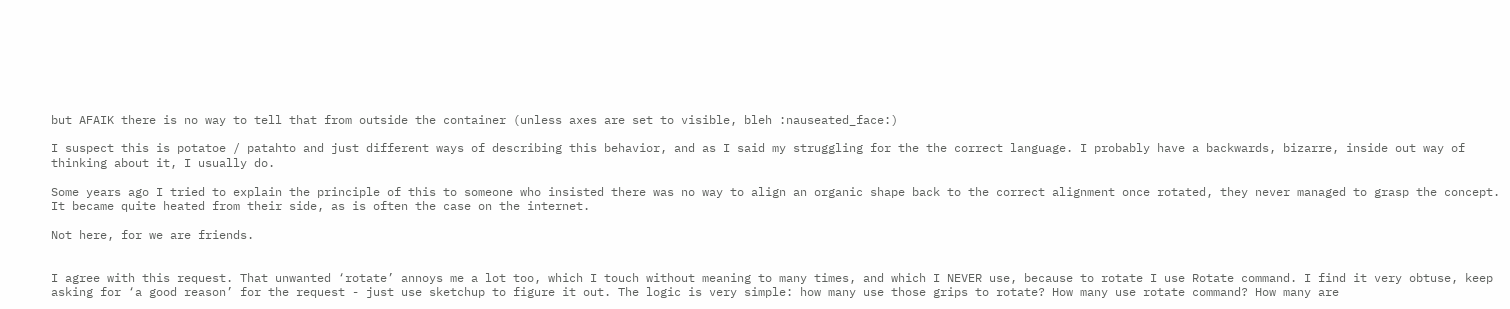but AFAIK there is no way to tell that from outside the container (unless axes are set to visible, bleh :nauseated_face:)

I suspect this is potatoe / patahto and just different ways of describing this behavior, and as I said my struggling for the the correct language. I probably have a backwards, bizarre, inside out way of thinking about it, I usually do.

Some years ago I tried to explain the principle of this to someone who insisted there was no way to align an organic shape back to the correct alignment once rotated, they never managed to grasp the concept. It became quite heated from their side, as is often the case on the internet.

Not here, for we are friends.


I agree with this request. That unwanted ‘rotate’ annoys me a lot too, which I touch without meaning to many times, and which I NEVER use, because to rotate I use Rotate command. I find it very obtuse, keep asking for ‘a good reason’ for the request - just use sketchup to figure it out. The logic is very simple: how many use those grips to rotate? How many use rotate command? How many are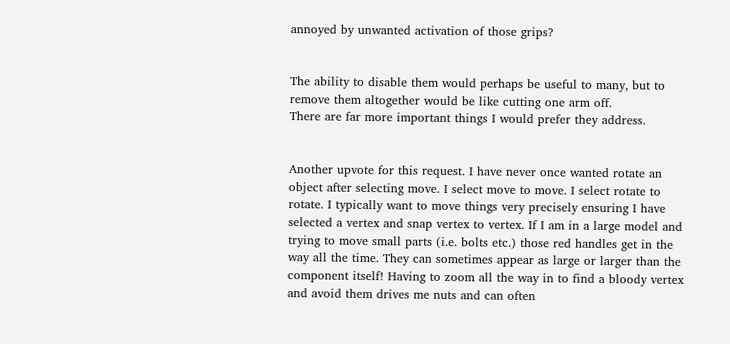annoyed by unwanted activation of those grips?


The ability to disable them would perhaps be useful to many, but to remove them altogether would be like cutting one arm off.
There are far more important things I would prefer they address.


Another upvote for this request. I have never once wanted rotate an object after selecting move. I select move to move. I select rotate to rotate. I typically want to move things very precisely ensuring I have selected a vertex and snap vertex to vertex. If I am in a large model and trying to move small parts (i.e. bolts etc.) those red handles get in the way all the time. They can sometimes appear as large or larger than the component itself! Having to zoom all the way in to find a bloody vertex and avoid them drives me nuts and can often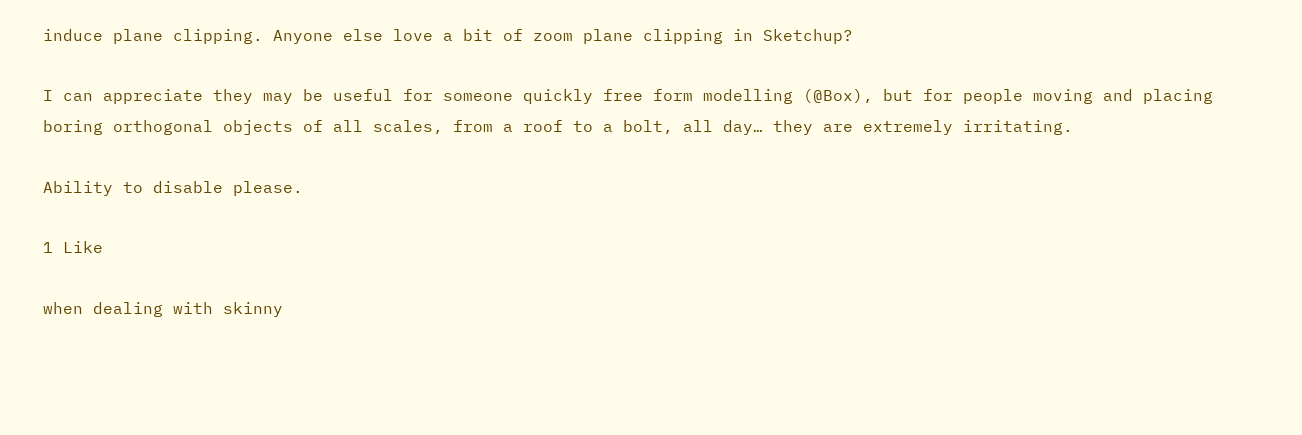induce plane clipping. Anyone else love a bit of zoom plane clipping in Sketchup?

I can appreciate they may be useful for someone quickly free form modelling (@Box), but for people moving and placing boring orthogonal objects of all scales, from a roof to a bolt, all day… they are extremely irritating.

Ability to disable please.

1 Like

when dealing with skinny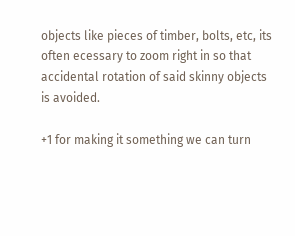objects like pieces of timber, bolts, etc, its often ecessary to zoom right in so that accidental rotation of said skinny objects is avoided.

+1 for making it something we can turn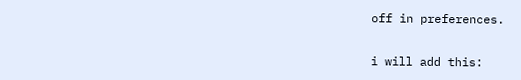off in preferences.

i will add this: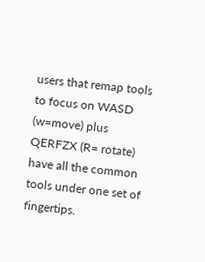users that remap tools to focus on WASD (w=move) plus QERFZX (R= rotate) have all the common tools under one set of fingertips.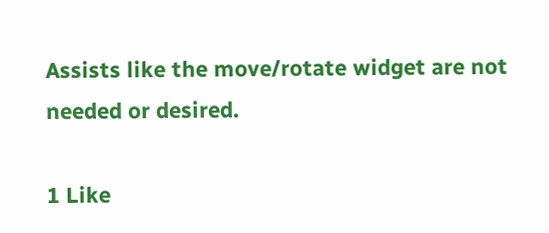Assists like the move/rotate widget are not needed or desired.

1 Like